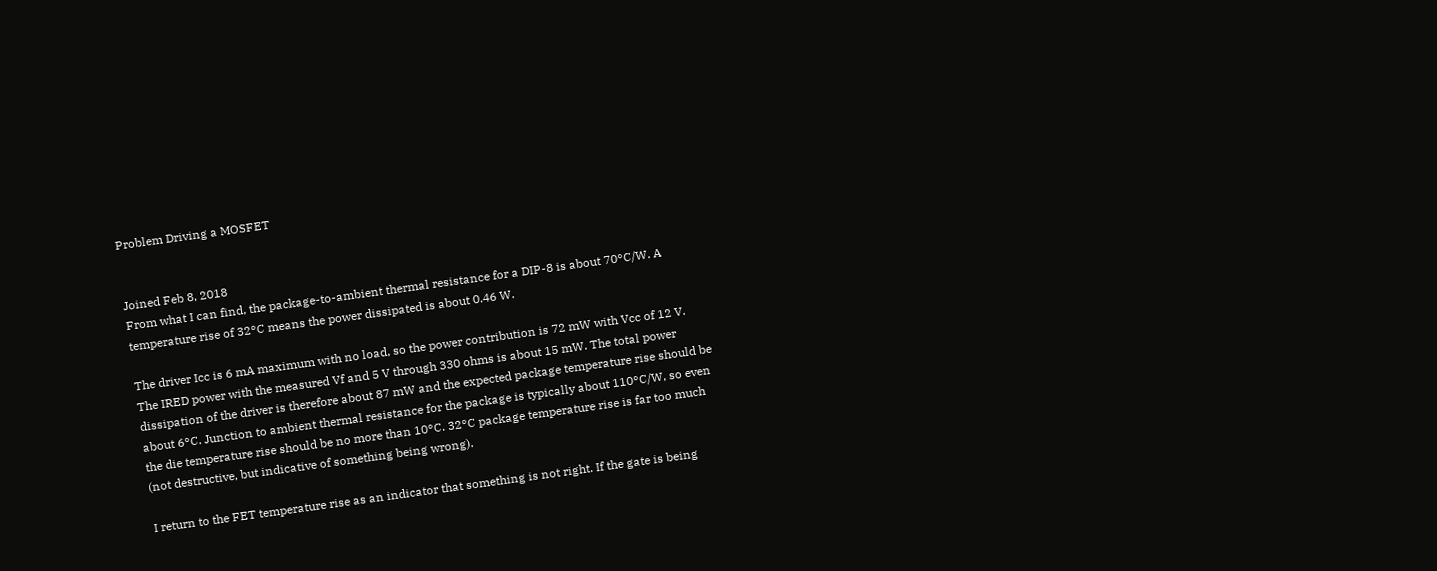Problem Driving a MOSFET


Joined Feb 8, 2018
From what I can find, the package-to-ambient thermal resistance for a DIP-8 is about 70°C/W. A temperature rise of 32°C means the power dissipated is about 0.46 W.

The driver Icc is 6 mA maximum with no load, so the power contribution is 72 mW with Vcc of 12 V. The IRED power with the measured Vf and 5 V through 330 ohms is about 15 mW. The total power dissipation of the driver is therefore about 87 mW and the expected package temperature rise should be about 6°C. Junction to ambient thermal resistance for the package is typically about 110°C/W, so even the die temperature rise should be no more than 10°C. 32°C package temperature rise is far too much (not destructive, but indicative of something being wrong).

I return to the FET temperature rise as an indicator that something is not right. If the gate is being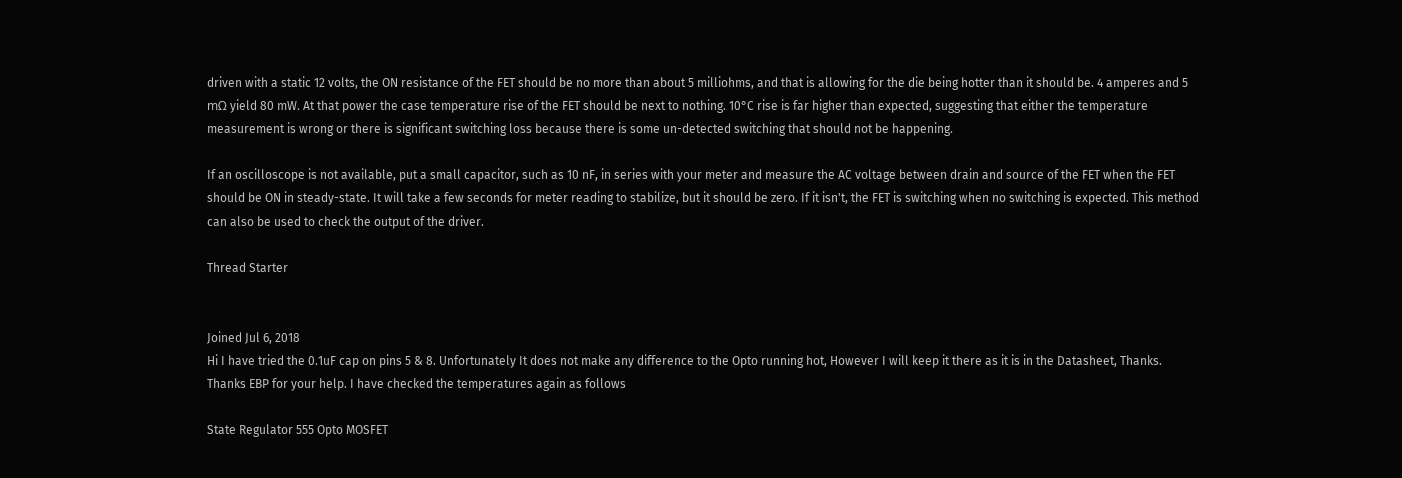driven with a static 12 volts, the ON resistance of the FET should be no more than about 5 milliohms, and that is allowing for the die being hotter than it should be. 4 amperes and 5 mΩ yield 80 mW. At that power the case temperature rise of the FET should be next to nothing. 10°C rise is far higher than expected, suggesting that either the temperature measurement is wrong or there is significant switching loss because there is some un-detected switching that should not be happening.

If an oscilloscope is not available, put a small capacitor, such as 10 nF, in series with your meter and measure the AC voltage between drain and source of the FET when the FET should be ON in steady-state. It will take a few seconds for meter reading to stabilize, but it should be zero. If it isn't, the FET is switching when no switching is expected. This method can also be used to check the output of the driver.

Thread Starter


Joined Jul 6, 2018
Hi I have tried the 0.1uF cap on pins 5 & 8. Unfortunately It does not make any difference to the Opto running hot, However I will keep it there as it is in the Datasheet, Thanks.
Thanks EBP for your help. I have checked the temperatures again as follows

State Regulator 555 Opto MOSFET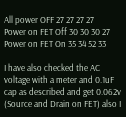All power OFF 27 27 27 27
Power on FET Off 30 30 30 27
Power on FET On 35 34 52 33

I have also checked the AC voltage with a meter and 0.1uF cap as described and get 0.062v (Source and Drain on FET) also I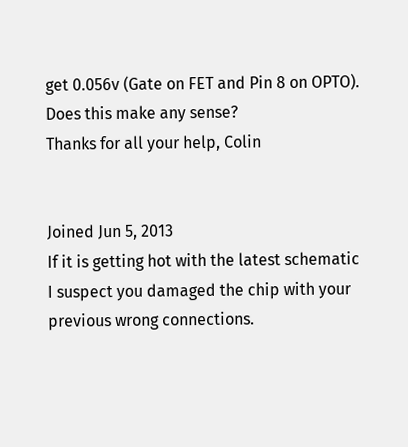get 0.056v (Gate on FET and Pin 8 on OPTO). Does this make any sense?
Thanks for all your help, Colin


Joined Jun 5, 2013
If it is getting hot with the latest schematic I suspect you damaged the chip with your previous wrong connections.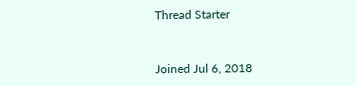Thread Starter


Joined Jul 6, 2018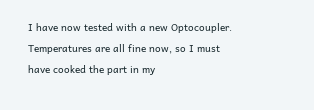I have now tested with a new Optocoupler. Temperatures are all fine now, so I must have cooked the part in my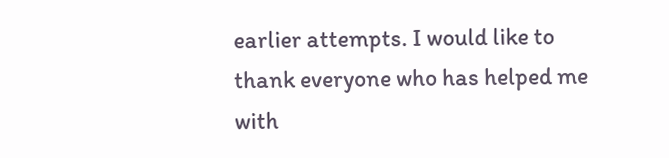earlier attempts. I would like to thank everyone who has helped me with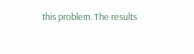this problem. The results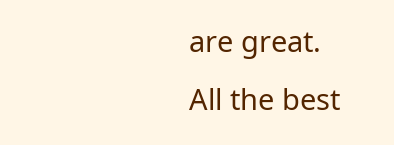are great.
All the best